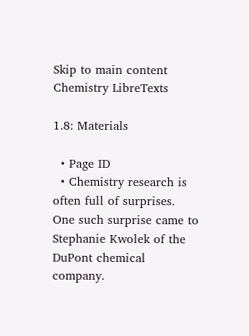Skip to main content
Chemistry LibreTexts

1.8: Materials

  • Page ID
  • Chemistry research is often full of surprises. One such surprise came to Stephanie Kwolek of the DuPont chemical company.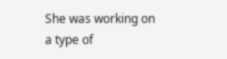She was working on a type of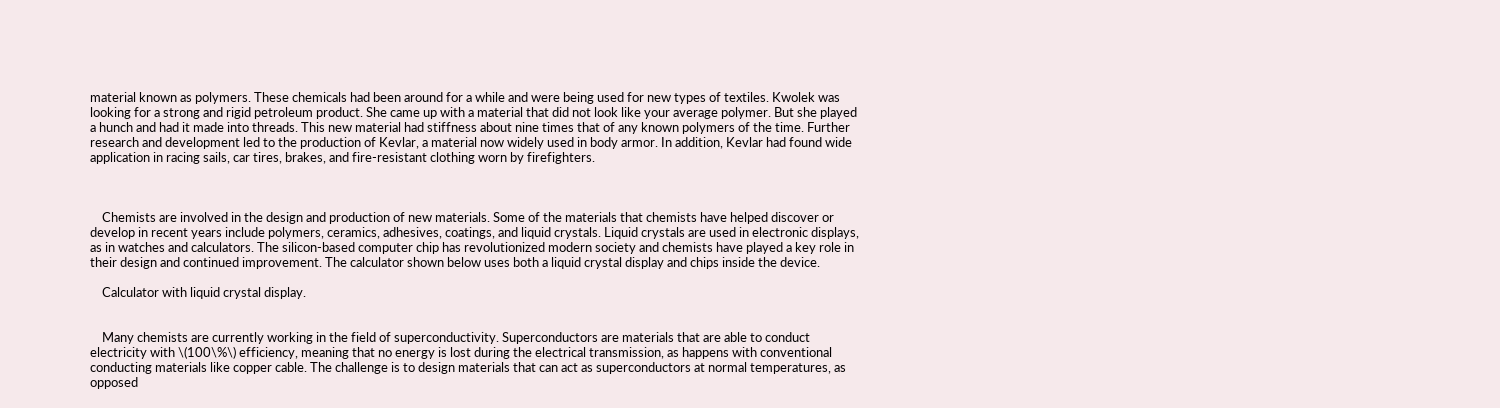material known as polymers. These chemicals had been around for a while and were being used for new types of textiles. Kwolek was looking for a strong and rigid petroleum product. She came up with a material that did not look like your average polymer. But she played a hunch and had it made into threads. This new material had stiffness about nine times that of any known polymers of the time. Further research and development led to the production of Kevlar, a material now widely used in body armor. In addition, Kevlar had found wide application in racing sails, car tires, brakes, and fire-resistant clothing worn by firefighters.



    Chemists are involved in the design and production of new materials. Some of the materials that chemists have helped discover or develop in recent years include polymers, ceramics, adhesives, coatings, and liquid crystals. Liquid crystals are used in electronic displays, as in watches and calculators. The silicon-based computer chip has revolutionized modern society and chemists have played a key role in their design and continued improvement. The calculator shown below uses both a liquid crystal display and chips inside the device.

    Calculator with liquid crystal display.


    Many chemists are currently working in the field of superconductivity. Superconductors are materials that are able to conduct electricity with \(100\%\) efficiency, meaning that no energy is lost during the electrical transmission, as happens with conventional conducting materials like copper cable. The challenge is to design materials that can act as superconductors at normal temperatures, as opposed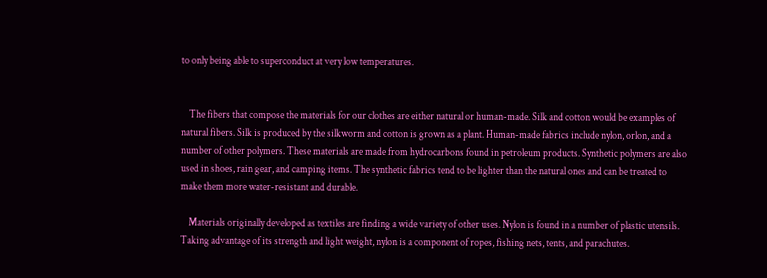to only being able to superconduct at very low temperatures.


    The fibers that compose the materials for our clothes are either natural or human-made. Silk and cotton would be examples of natural fibers. Silk is produced by the silkworm and cotton is grown as a plant. Human-made fabrics include nylon, orlon, and a number of other polymers. These materials are made from hydrocarbons found in petroleum products. Synthetic polymers are also used in shoes, rain gear, and camping items. The synthetic fabrics tend to be lighter than the natural ones and can be treated to make them more water-resistant and durable.

    Materials originally developed as textiles are finding a wide variety of other uses. Nylon is found in a number of plastic utensils. Taking advantage of its strength and light weight, nylon is a component of ropes, fishing nets, tents, and parachutes.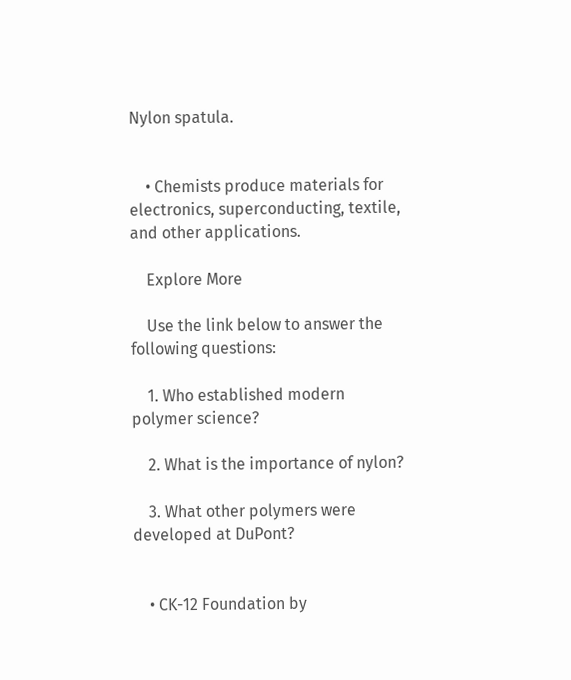Nylon spatula.


    • Chemists produce materials for electronics, superconducting, textile, and other applications.

    Explore More

    Use the link below to answer the following questions:

    1. Who established modern polymer science?

    2. What is the importance of nylon?

    3. What other polymers were developed at DuPont?


    • CK-12 Foundation by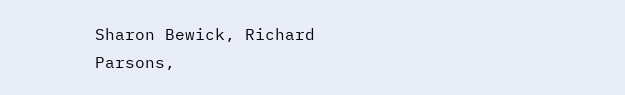Sharon Bewick, Richard Parsons,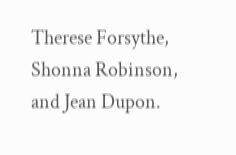Therese Forsythe, Shonna Robinson, and Jean Dupon.